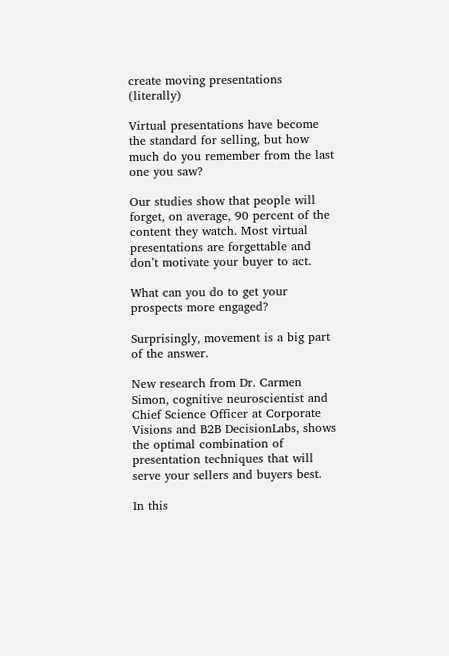create moving presentations (literally)

Virtual presentations have become the standard for selling, but how much do you remember from the last one you saw?

Our studies show that people will forget, on average, 90 percent of the content they watch. Most virtual presentations are forgettable and don’t motivate your buyer to act.

What can you do to get your prospects more engaged?

Surprisingly, movement is a big part of the answer.

New research from Dr. Carmen Simon, cognitive neuroscientist and Chief Science Officer at Corporate Visions and B2B DecisionLabs, shows the optimal combination of presentation techniques that will serve your sellers and buyers best.

In this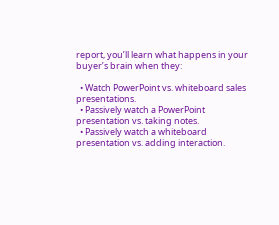report, you’ll learn what happens in your buyer’s brain when they:

  • Watch PowerPoint vs. whiteboard sales presentations.
  • Passively watch a PowerPoint presentation vs. taking notes.
  • Passively watch a whiteboard presentation vs. adding interaction.